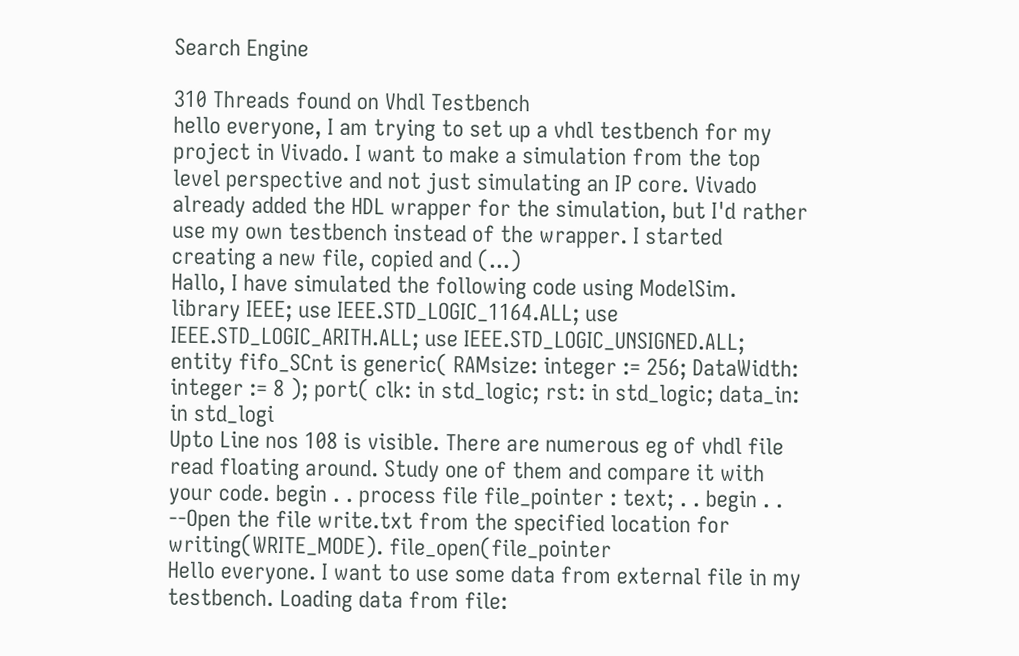Search Engine

310 Threads found on Vhdl Testbench
hello everyone, I am trying to set up a vhdl testbench for my project in Vivado. I want to make a simulation from the top level perspective and not just simulating an IP core. Vivado already added the HDL wrapper for the simulation, but I'd rather use my own testbench instead of the wrapper. I started creating a new file, copied and (...)
Hallo, I have simulated the following code using ModelSim. library IEEE; use IEEE.STD_LOGIC_1164.ALL; use IEEE.STD_LOGIC_ARITH.ALL; use IEEE.STD_LOGIC_UNSIGNED.ALL; entity fifo_SCnt is generic( RAMsize: integer := 256; DataWidth: integer := 8 ); port( clk: in std_logic; rst: in std_logic; data_in: in std_logi
Upto Line nos 108 is visible. There are numerous eg of vhdl file read floating around. Study one of them and compare it with your code. begin . . process file file_pointer : text; . . begin . . --Open the file write.txt from the specified location for writing(WRITE_MODE). file_open(file_pointer
Hello everyone. I want to use some data from external file in my testbench. Loading data from file: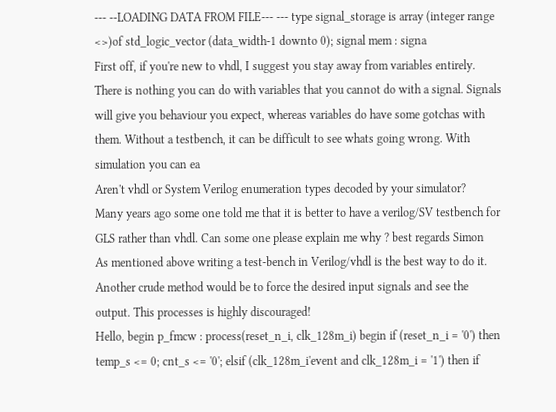--- --LOADING DATA FROM FILE--- --- type signal_storage is array (integer range <>)of std_logic_vector (data_width-1 downto 0); signal mem : signa
First off, if you're new to vhdl, I suggest you stay away from variables entirely. There is nothing you can do with variables that you cannot do with a signal. Signals will give you behaviour you expect, whereas variables do have some gotchas with them. Without a testbench, it can be difficult to see whats going wrong. With simulation you can ea
Aren't vhdl or System Verilog enumeration types decoded by your simulator?
Many years ago some one told me that it is better to have a verilog/SV testbench for GLS rather than vhdl. Can some one please explain me why ? best regards Simon
As mentioned above writing a test-bench in Verilog/vhdl is the best way to do it. Another crude method would be to force the desired input signals and see the output. This processes is highly discouraged!
Hello, begin p_fmcw : process(reset_n_i, clk_128m_i) begin if (reset_n_i = '0') then temp_s <= 0; cnt_s <= '0'; elsif (clk_128m_i'event and clk_128m_i = '1') then if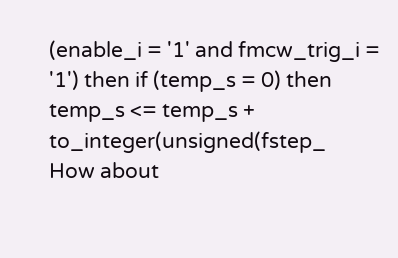(enable_i = '1' and fmcw_trig_i = '1') then if (temp_s = 0) then temp_s <= temp_s + to_integer(unsigned(fstep_
How about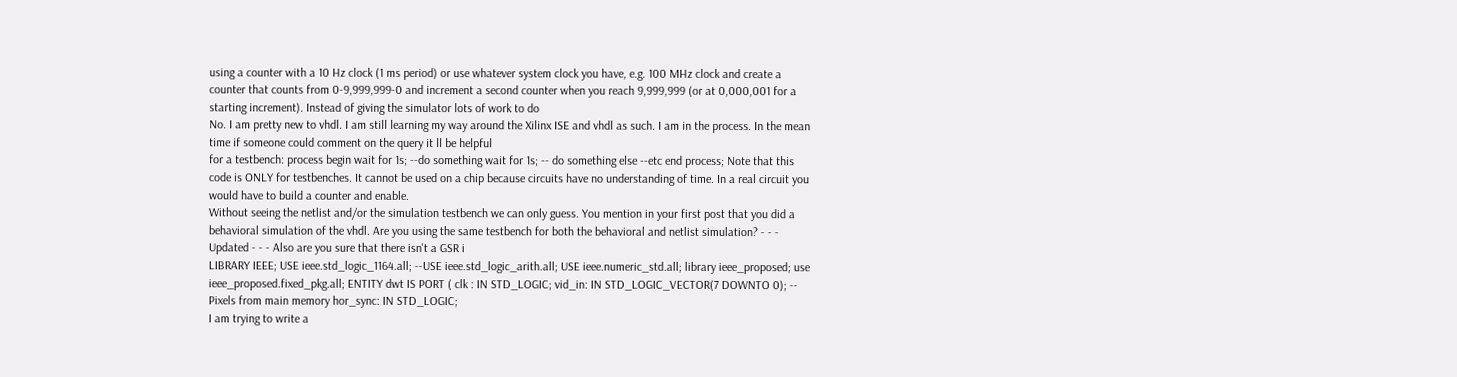using a counter with a 10 Hz clock (1 ms period) or use whatever system clock you have, e.g. 100 MHz clock and create a counter that counts from 0-9,999,999-0 and increment a second counter when you reach 9,999,999 (or at 0,000,001 for a starting increment). Instead of giving the simulator lots of work to do
No. I am pretty new to vhdl. I am still learning my way around the Xilinx ISE and vhdl as such. I am in the process. In the mean time if someone could comment on the query it ll be helpful
for a testbench: process begin wait for 1s; --do something wait for 1s; -- do something else --etc end process; Note that this code is ONLY for testbenches. It cannot be used on a chip because circuits have no understanding of time. In a real circuit you would have to build a counter and enable.
Without seeing the netlist and/or the simulation testbench we can only guess. You mention in your first post that you did a behavioral simulation of the vhdl. Are you using the same testbench for both the behavioral and netlist simulation? - - - Updated - - - Also are you sure that there isn't a GSR i
LIBRARY IEEE; USE ieee.std_logic_1164.all; --USE ieee.std_logic_arith.all; USE ieee.numeric_std.all; library ieee_proposed; use ieee_proposed.fixed_pkg.all; ENTITY dwt IS PORT ( clk : IN STD_LOGIC; vid_in: IN STD_LOGIC_VECTOR(7 DOWNTO 0); -- Pixels from main memory hor_sync: IN STD_LOGIC;
I am trying to write a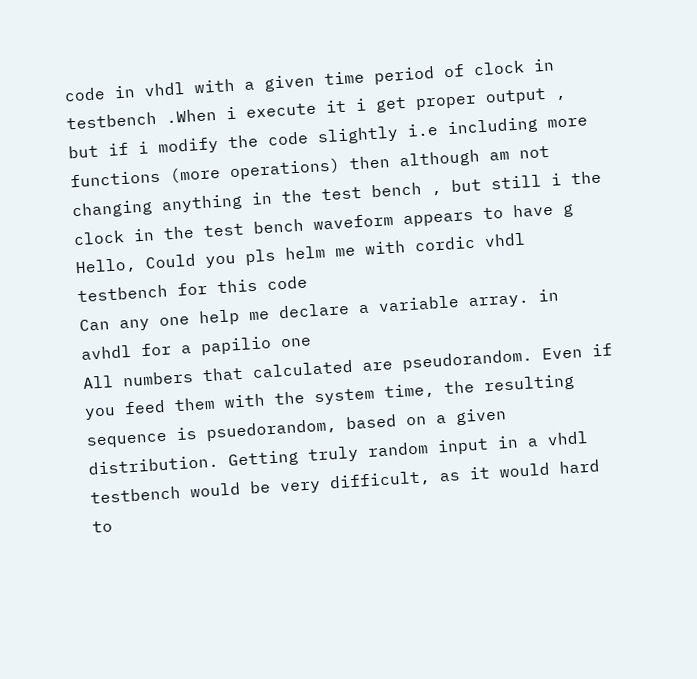code in vhdl with a given time period of clock in testbench .When i execute it i get proper output , but if i modify the code slightly i.e including more functions (more operations) then although am not changing anything in the test bench , but still i the clock in the test bench waveform appears to have g
Hello, Could you pls helm me with cordic vhdl testbench for this code
Can any one help me declare a variable array. in avhdl for a papilio one
All numbers that calculated are pseudorandom. Even if you feed them with the system time, the resulting sequence is psuedorandom, based on a given distribution. Getting truly random input in a vhdl testbench would be very difficult, as it would hard to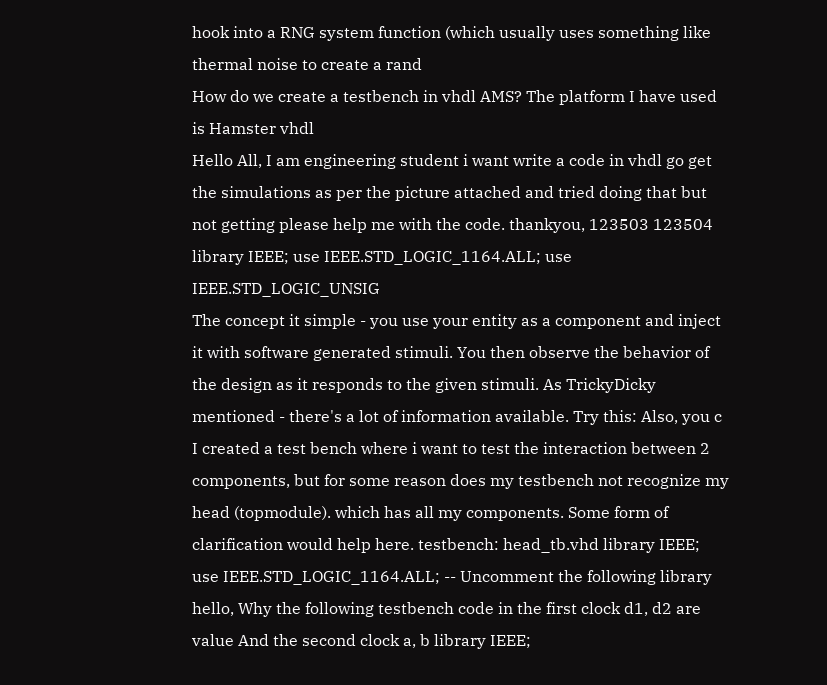hook into a RNG system function (which usually uses something like thermal noise to create a rand
How do we create a testbench in vhdl AMS? The platform I have used is Hamster vhdl
Hello All, I am engineering student i want write a code in vhdl go get the simulations as per the picture attached and tried doing that but not getting please help me with the code. thankyou, 123503 123504 library IEEE; use IEEE.STD_LOGIC_1164.ALL; use IEEE.STD_LOGIC_UNSIG
The concept it simple - you use your entity as a component and inject it with software generated stimuli. You then observe the behavior of the design as it responds to the given stimuli. As TrickyDicky mentioned - there's a lot of information available. Try this: Also, you c
I created a test bench where i want to test the interaction between 2 components, but for some reason does my testbench not recognize my head (topmodule). which has all my components. Some form of clarification would help here. testbench: head_tb.vhd library IEEE; use IEEE.STD_LOGIC_1164.ALL; -- Uncomment the following library
hello, Why the following testbench code in the first clock d1, d2 are value And the second clock a, b library IEEE;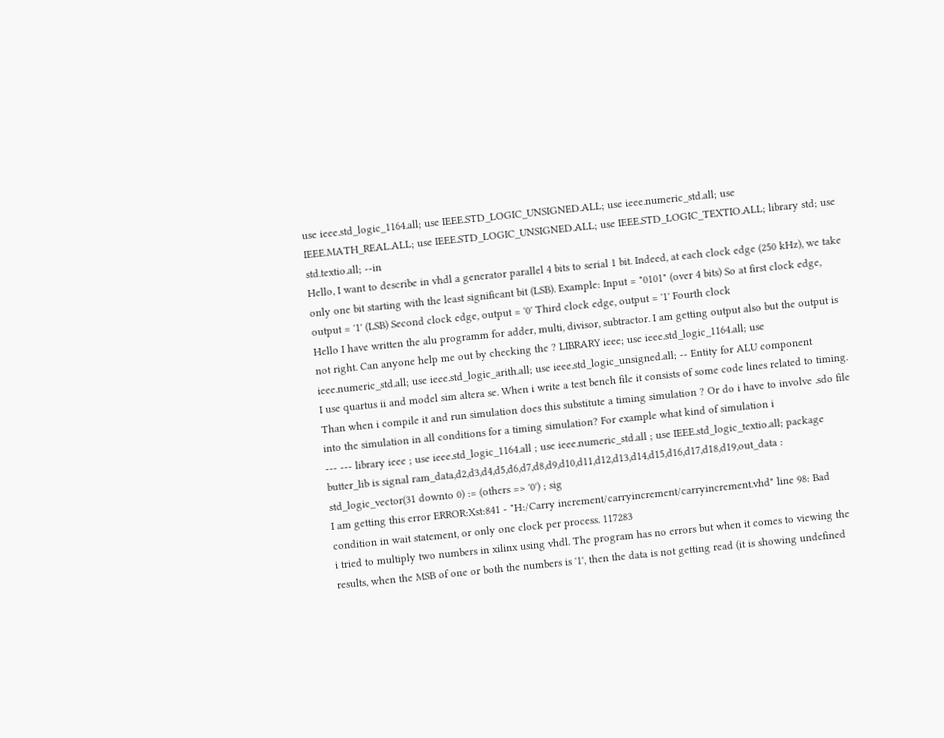use ieee.std_logic_1164.all; use IEEE.STD_LOGIC_UNSIGNED.ALL; use ieee.numeric_std.all; use IEEE.MATH_REAL.ALL; use IEEE.STD_LOGIC_UNSIGNED.ALL; use IEEE.STD_LOGIC_TEXTIO.ALL; library std; use std.textio.all; --in
Hello, I want to describe in vhdl a generator parallel 4 bits to serial 1 bit. Indeed, at each clock edge (250 kHz), we take only one bit starting with the least significant bit (LSB). Example: Input = "0101" (over 4 bits) So at first clock edge, output = '1' (LSB) Second clock edge, output = '0' Third clock edge, output = '1' Fourth clock
Hello I have written the alu programm for adder, multi, divisor, subtractor. I am getting output also but the output is not right. Can anyone help me out by checking the ? LIBRARY ieee; use ieee.std_logic_1164.all; use ieee.numeric_std.all; use ieee.std_logic_arith.all; use ieee.std_logic_unsigned.all; -- Entity for ALU component
I use quartus ii and model sim altera se. When i write a test bench file it consists of some code lines related to timing. Than when i compile it and run simulation does this substitute a timing simulation ? Or do i have to involve .sdo file into the simulation in all conditions for a timing simulation? For example what kind of simulation i
--- --- library ieee ; use ieee.std_logic_1164.all ; use ieee.numeric_std.all ; use IEEE.std_logic_textio.all; package butter_lib is signal ram_data,d2,d3,d4,d5,d6,d7,d8,d9,d10,d11,d12,d13,d14,d15,d16,d17,d18,d19,out_data : std_logic_vector(31 downto 0) := (others => '0') ; sig
I am getting this error ERROR:Xst:841 - "H:/Carry increment/carryincrement/carryincrement.vhd" line 98: Bad condition in wait statement, or only one clock per process. 117283
i tried to multiply two numbers in xilinx using vhdl. The program has no errors but when it comes to viewing the results, when the MSB of one or both the numbers is '1', then the data is not getting read (it is showing undefined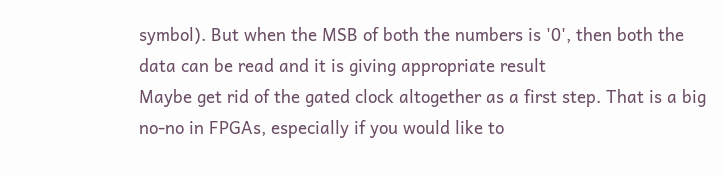symbol). But when the MSB of both the numbers is '0', then both the data can be read and it is giving appropriate result
Maybe get rid of the gated clock altogether as a first step. That is a big no-no in FPGAs, especially if you would like to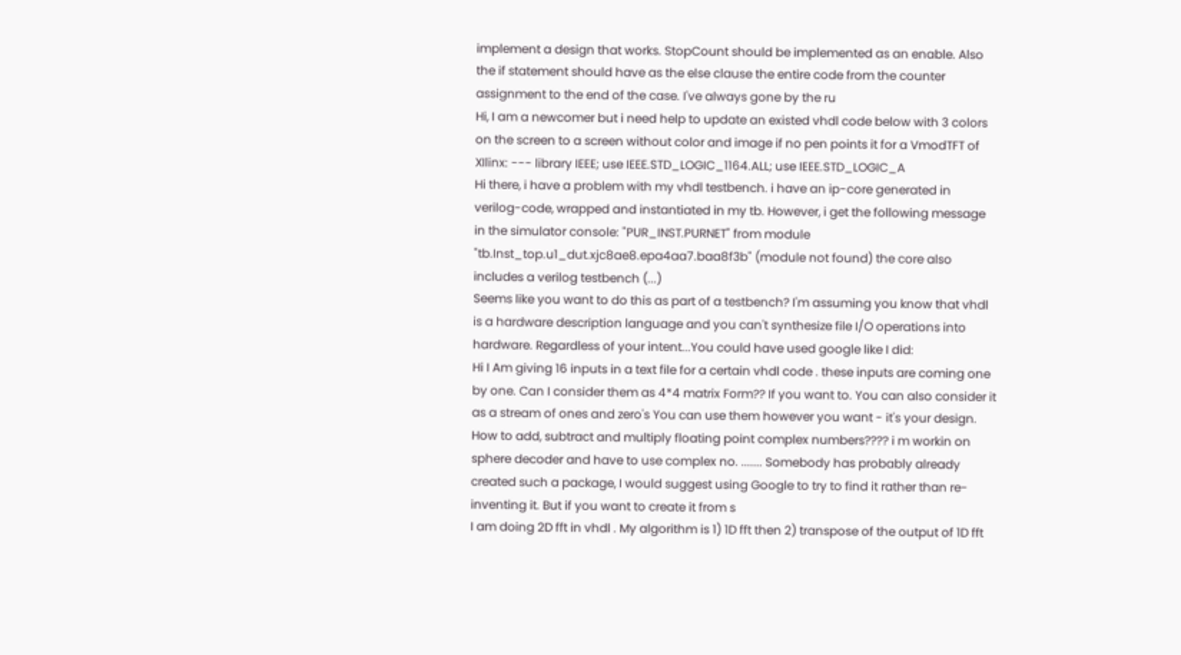implement a design that works. StopCount should be implemented as an enable. Also the if statement should have as the else clause the entire code from the counter assignment to the end of the case. I've always gone by the ru
Hi, I am a newcomer but i need help to update an existed vhdl code below with 3 colors on the screen to a screen without color and image if no pen points it for a VmodTFT of XIlinx: --- library IEEE; use IEEE.STD_LOGIC_1164.ALL; use IEEE.STD_LOGIC_A
Hi there, i have a problem with my vhdl testbench. i have an ip-core generated in verilog-code, wrapped and instantiated in my tb. However, i get the following message in the simulator console: "PUR_INST.PURNET" from module "tb.Inst_top.u1_dut.xjc8ae8.epa4aa7.baa8f3b" (module not found) the core also includes a verilog testbench (...)
Seems like you want to do this as part of a testbench? I'm assuming you know that vhdl is a hardware description language and you can't synthesize file I/O operations into hardware. Regardless of your intent...You could have used google like I did:
Hi I Am giving 16 inputs in a text file for a certain vhdl code . these inputs are coming one by one. Can I consider them as 4*4 matrix Form?? If you want to. You can also consider it as a stream of ones and zero's You can use them however you want - it's your design.
How to add, subtract and multiply floating point complex numbers???? i m workin on sphere decoder and have to use complex no. ....... Somebody has probably already created such a package, I would suggest using Google to try to find it rather than re-inventing it. But if you want to create it from s
I am doing 2D fft in vhdl . My algorithm is 1) 1D fft then 2) transpose of the output of 1D fft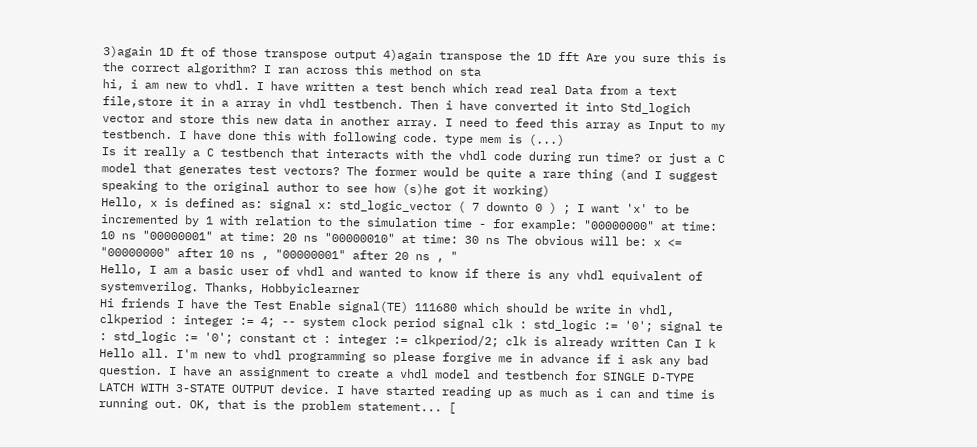3)again 1D ft of those transpose output 4)again transpose the 1D fft Are you sure this is the correct algorithm? I ran across this method on sta
hi, i am new to vhdl. I have written a test bench which read real Data from a text file,store it in a array in vhdl testbench. Then i have converted it into Std_logich vector and store this new data in another array. I need to feed this array as Input to my testbench. I have done this with following code. type mem is (...)
Is it really a C testbench that interacts with the vhdl code during run time? or just a C model that generates test vectors? The former would be quite a rare thing (and I suggest speaking to the original author to see how (s)he got it working)
Hello, x is defined as: signal x: std_logic_vector ( 7 downto 0 ) ; I want 'x' to be incremented by 1 with relation to the simulation time - for example: "00000000" at time: 10 ns "00000001" at time: 20 ns "00000010" at time: 30 ns The obvious will be: x <= "00000000" after 10 ns , "00000001" after 20 ns , "
Hello, I am a basic user of vhdl and wanted to know if there is any vhdl equivalent of systemverilog. Thanks, Hobbyiclearner
Hi friends I have the Test Enable signal(TE) 111680 which should be write in vhdl, clkperiod : integer := 4; -- system clock period signal clk : std_logic := '0'; signal te : std_logic := '0'; constant ct : integer := clkperiod/2; clk is already written Can I k
Hello all. I'm new to vhdl programming so please forgive me in advance if i ask any bad question. I have an assignment to create a vhdl model and testbench for SINGLE D-TYPE LATCH WITH 3-STATE OUTPUT device. I have started reading up as much as i can and time is running out. OK, that is the problem statement... [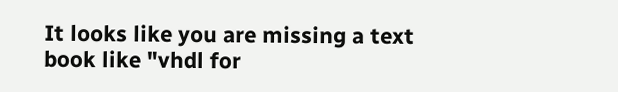It looks like you are missing a text book like "vhdl for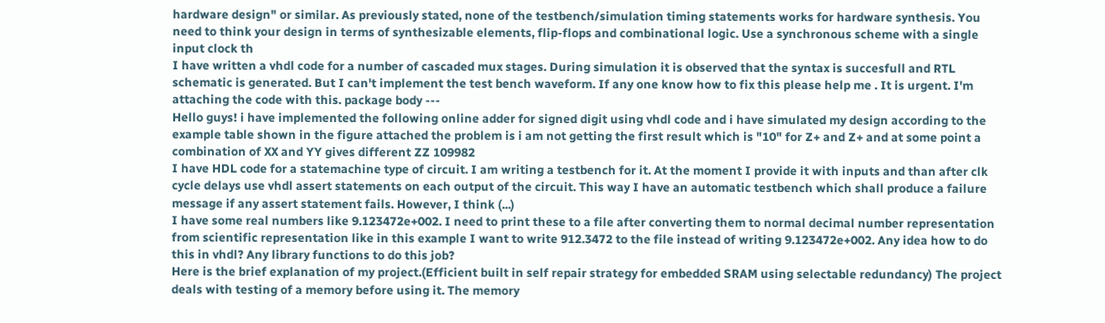hardware design" or similar. As previously stated, none of the testbench/simulation timing statements works for hardware synthesis. You need to think your design in terms of synthesizable elements, flip-flops and combinational logic. Use a synchronous scheme with a single input clock th
I have written a vhdl code for a number of cascaded mux stages. During simulation it is observed that the syntax is succesfull and RTL schematic is generated. But I can't implement the test bench waveform. If any one know how to fix this please help me . It is urgent. I'm attaching the code with this. package body ---
Hello guys! i have implemented the following online adder for signed digit using vhdl code and i have simulated my design according to the example table shown in the figure attached the problem is i am not getting the first result which is "10" for Z+ and Z+ and at some point a combination of XX and YY gives different ZZ 109982
I have HDL code for a statemachine type of circuit. I am writing a testbench for it. At the moment I provide it with inputs and than after clk cycle delays use vhdl assert statements on each output of the circuit. This way I have an automatic testbench which shall produce a failure message if any assert statement fails. However, I think (...)
I have some real numbers like 9.123472e+002. I need to print these to a file after converting them to normal decimal number representation from scientific representation like in this example I want to write 912.3472 to the file instead of writing 9.123472e+002. Any idea how to do this in vhdl? Any library functions to do this job?
Here is the brief explanation of my project.(Efficient built in self repair strategy for embedded SRAM using selectable redundancy) The project deals with testing of a memory before using it. The memory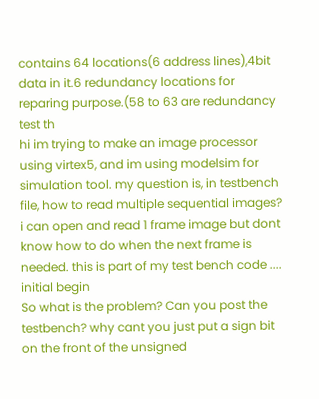contains 64 locations(6 address lines),4bit data in it.6 redundancy locations for reparing purpose.(58 to 63 are redundancy test th
hi im trying to make an image processor using virtex5, and im using modelsim for simulation tool. my question is, in testbench file, how to read multiple sequential images? i can open and read 1 frame image but dont know how to do when the next frame is needed. this is part of my test bench code .... initial begin
So what is the problem? Can you post the testbench? why cant you just put a sign bit on the front of the unsigned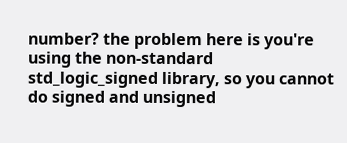number? the problem here is you're using the non-standard std_logic_signed library, so you cannot do signed and unsigned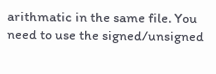arithmatic in the same file. You need to use the signed/unsigned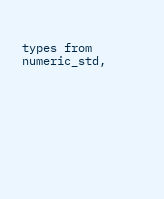types from numeric_std,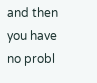and then you have no probl